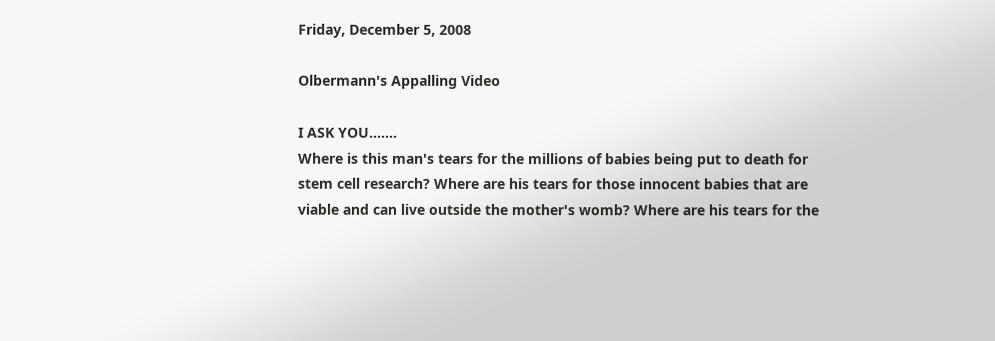Friday, December 5, 2008

Olbermann's Appalling Video

I ASK YOU.......
Where is this man's tears for the millions of babies being put to death for stem cell research? Where are his tears for those innocent babies that are viable and can live outside the mother's womb? Where are his tears for the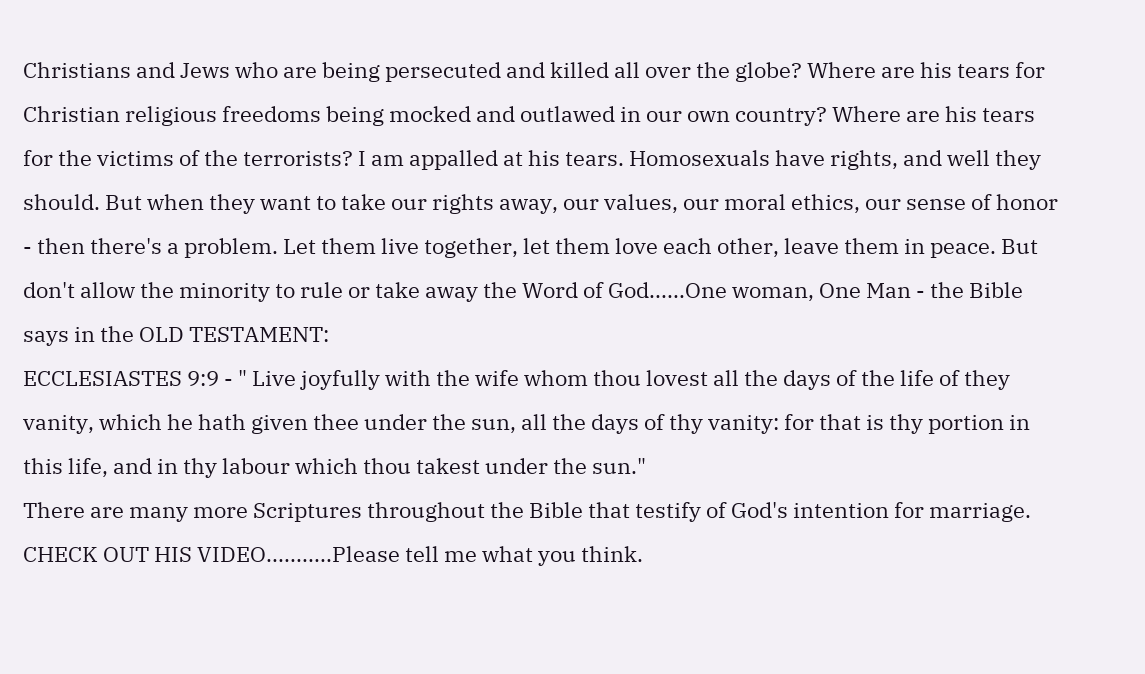Christians and Jews who are being persecuted and killed all over the globe? Where are his tears for Christian religious freedoms being mocked and outlawed in our own country? Where are his tears for the victims of the terrorists? I am appalled at his tears. Homosexuals have rights, and well they should. But when they want to take our rights away, our values, our moral ethics, our sense of honor - then there's a problem. Let them live together, let them love each other, leave them in peace. But don't allow the minority to rule or take away the Word of God......One woman, One Man - the Bible says in the OLD TESTAMENT:
ECCLESIASTES 9:9 - " Live joyfully with the wife whom thou lovest all the days of the life of they vanity, which he hath given thee under the sun, all the days of thy vanity: for that is thy portion in this life, and in thy labour which thou takest under the sun."
There are many more Scriptures throughout the Bible that testify of God's intention for marriage.
CHECK OUT HIS VIDEO...........Please tell me what you think.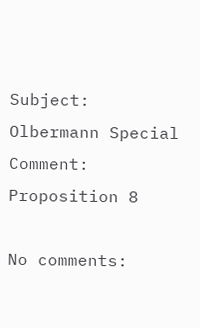Subject: Olbermann Special Comment: Proposition 8

No comments: